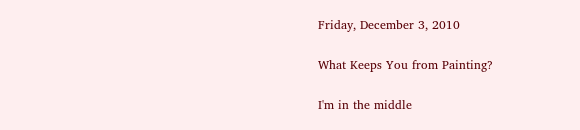Friday, December 3, 2010

What Keeps You from Painting?

I'm in the middle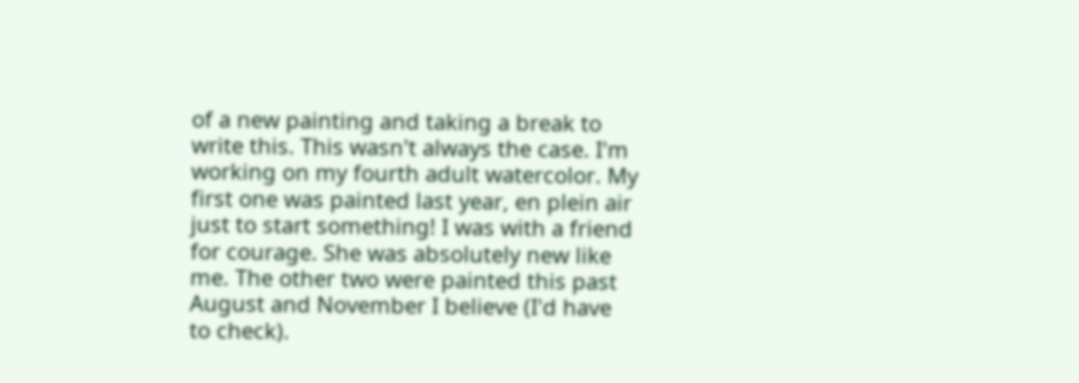of a new painting and taking a break to write this. This wasn't always the case. I'm working on my fourth adult watercolor. My first one was painted last year, en plein air just to start something! I was with a friend for courage. She was absolutely new like me. The other two were painted this past August and November I believe (I'd have to check).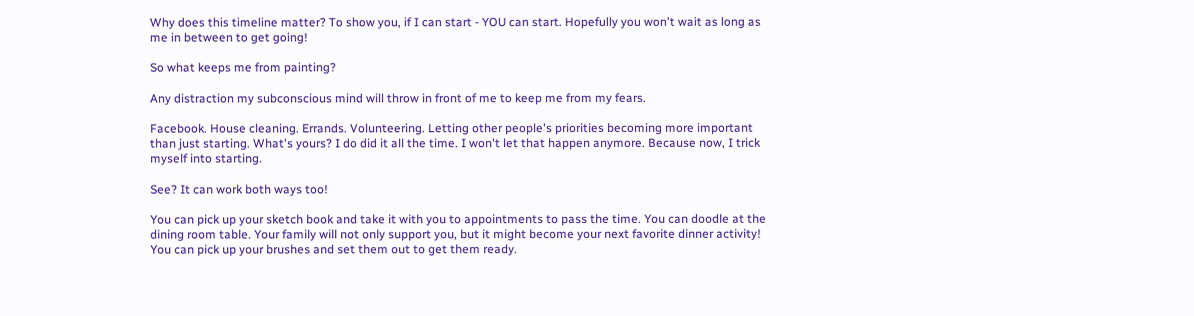Why does this timeline matter? To show you, if I can start - YOU can start. Hopefully you won't wait as long as me in between to get going!

So what keeps me from painting?

Any distraction my subconscious mind will throw in front of me to keep me from my fears.

Facebook. House cleaning. Errands. Volunteering. Letting other people's priorities becoming more important than just starting. What's yours? I do did it all the time. I won't let that happen anymore. Because now, I trick myself into starting.

See? It can work both ways too!

You can pick up your sketch book and take it with you to appointments to pass the time. You can doodle at the dining room table. Your family will not only support you, but it might become your next favorite dinner activity! You can pick up your brushes and set them out to get them ready.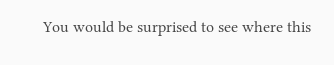You would be surprised to see where this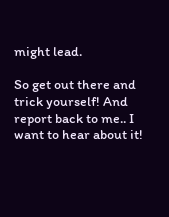might lead.

So get out there and trick yourself! And report back to me.. I want to hear about it!